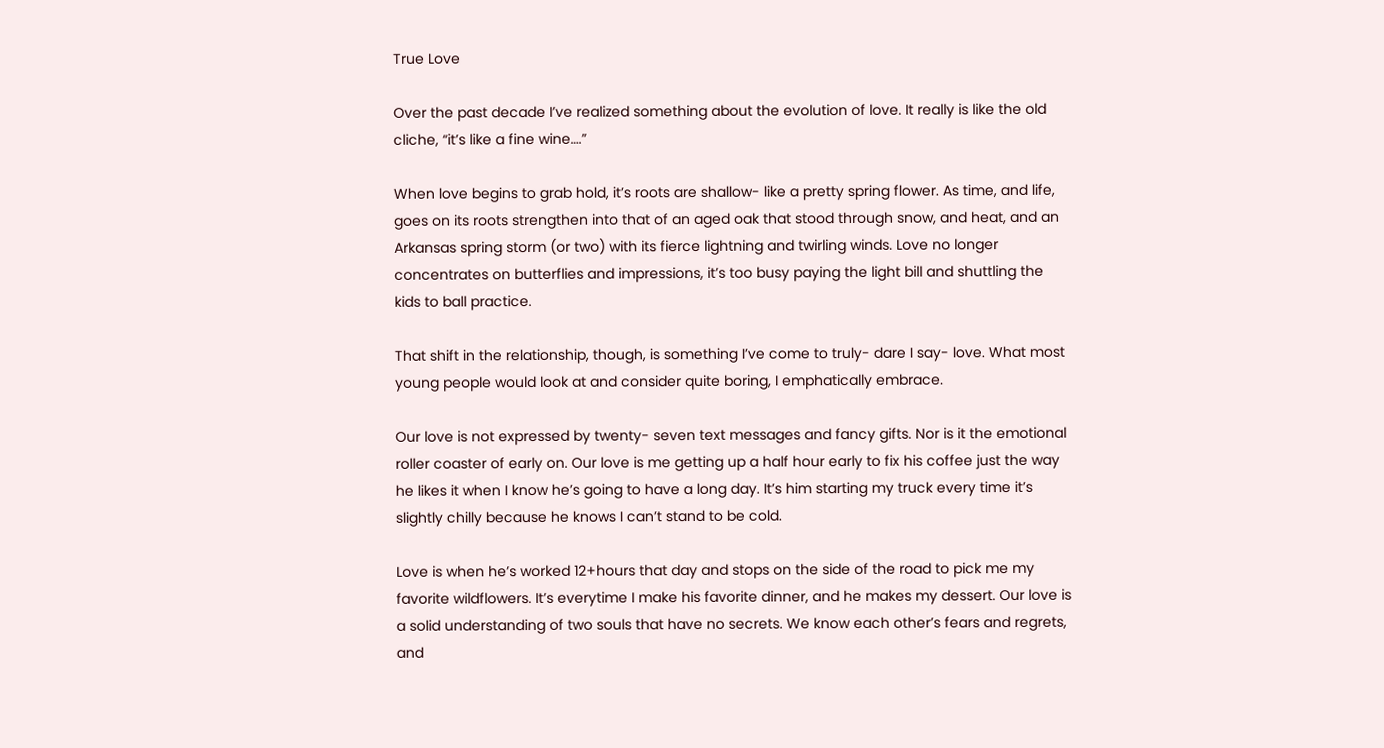True Love

Over the past decade I’ve realized something about the evolution of love. It really is like the old cliche, “it’s like a fine wine….”

When love begins to grab hold, it’s roots are shallow- like a pretty spring flower. As time, and life, goes on its roots strengthen into that of an aged oak that stood through snow, and heat, and an Arkansas spring storm (or two) with its fierce lightning and twirling winds. Love no longer concentrates on butterflies and impressions, it’s too busy paying the light bill and shuttling the kids to ball practice.

That shift in the relationship, though, is something I’ve come to truly- dare I say- love. What most young people would look at and consider quite boring, I emphatically embrace.

Our love is not expressed by twenty- seven text messages and fancy gifts. Nor is it the emotional roller coaster of early on. Our love is me getting up a half hour early to fix his coffee just the way he likes it when I know he’s going to have a long day. It’s him starting my truck every time it’s slightly chilly because he knows I can’t stand to be cold.

Love is when he’s worked 12+hours that day and stops on the side of the road to pick me my favorite wildflowers. It’s everytime I make his favorite dinner, and he makes my dessert. Our love is a solid understanding of two souls that have no secrets. We know each other’s fears and regrets, and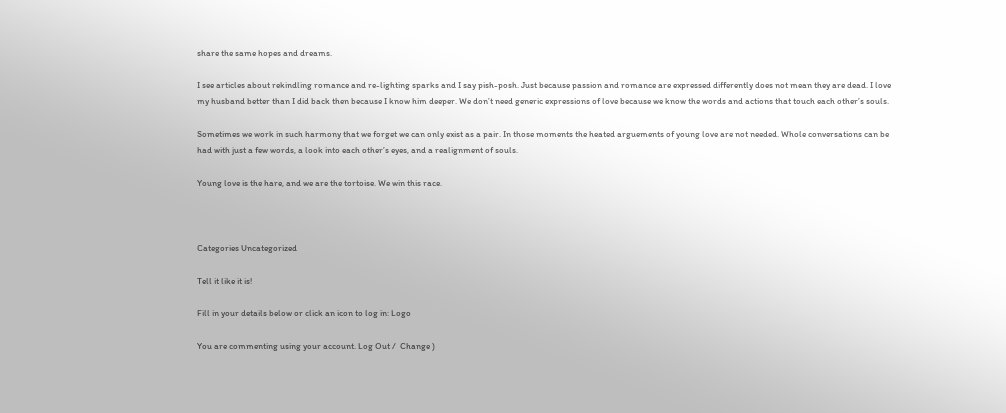share the same hopes and dreams.

I see articles about rekindling romance and re-lighting sparks and I say pish-posh. Just because passion and romance are expressed differently does not mean they are dead. I love my husband better than I did back then because I know him deeper. We don’t need generic expressions of love because we know the words and actions that touch each other’s souls.

Sometimes we work in such harmony that we forget we can only exist as a pair. In those moments the heated arguements of young love are not needed. Whole conversations can be had with just a few words, a look into each other’s eyes, and a realignment of souls.

Young love is the hare, and we are the tortoise. We win this race.



Categories Uncategorized

Tell it like it is!

Fill in your details below or click an icon to log in: Logo

You are commenting using your account. Log Out /  Change )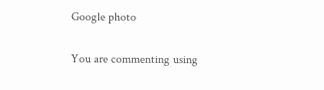Google photo

You are commenting using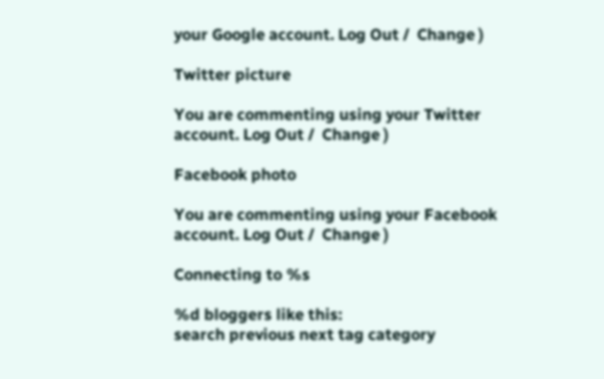your Google account. Log Out /  Change )

Twitter picture

You are commenting using your Twitter account. Log Out /  Change )

Facebook photo

You are commenting using your Facebook account. Log Out /  Change )

Connecting to %s

%d bloggers like this:
search previous next tag category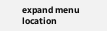expand menu location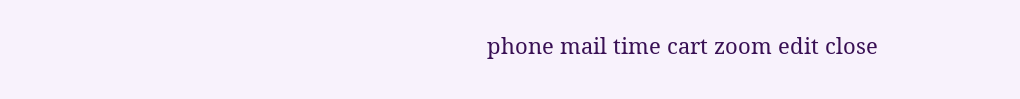phone mail time cart zoom edit close